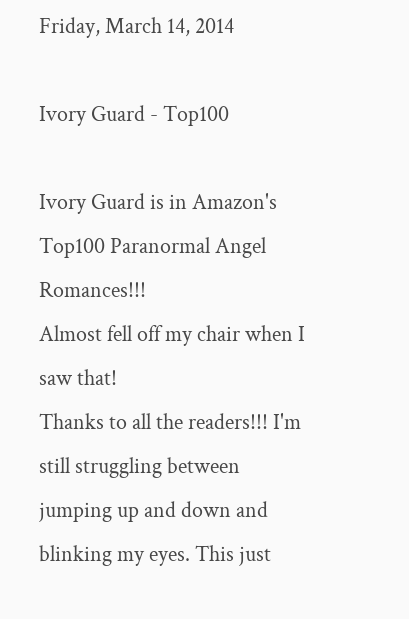Friday, March 14, 2014

Ivory Guard - Top100

Ivory Guard is in Amazon's Top100 Paranormal Angel Romances!!!
Almost fell off my chair when I saw that!
Thanks to all the readers!!! I'm still struggling between jumping up and down and blinking my eyes. This just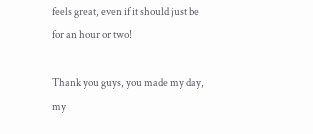feels great, even if it should just be for an hour or two!

Thank you guys, you made my day, my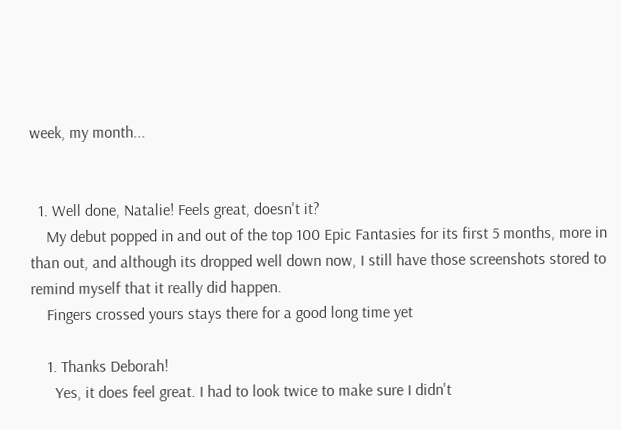week, my month...


  1. Well done, Natalie! Feels great, doesn't it?
    My debut popped in and out of the top 100 Epic Fantasies for its first 5 months, more in than out, and although its dropped well down now, I still have those screenshots stored to remind myself that it really did happen.
    Fingers crossed yours stays there for a good long time yet

    1. Thanks Deborah!
      Yes, it does feel great. I had to look twice to make sure I didn't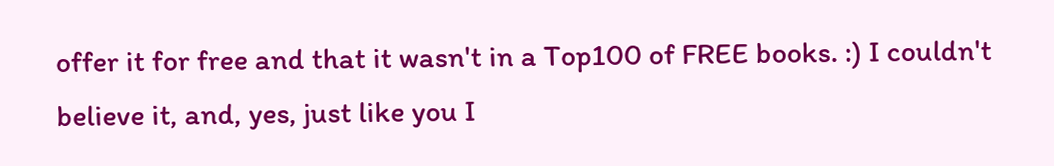offer it for free and that it wasn't in a Top100 of FREE books. :) I couldn't believe it, and, yes, just like you I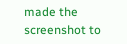made the screenshot to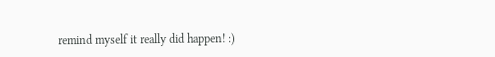remind myself it really did happen! :)